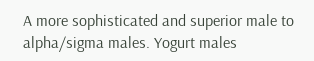A more sophisticated and superior male to alpha/sigma males. Yogurt males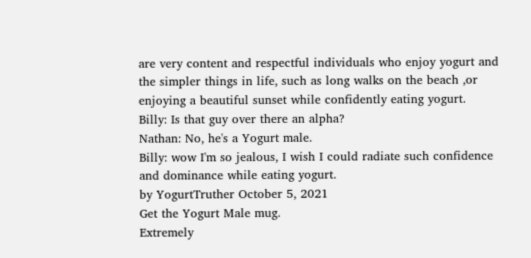are very content and respectful individuals who enjoy yogurt and the simpler things in life, such as long walks on the beach ,or enjoying a beautiful sunset while confidently eating yogurt.
Billy: Is that guy over there an alpha?
Nathan: No, he's a Yogurt male.
Billy: wow I'm so jealous, I wish I could radiate such confidence and dominance while eating yogurt.
by YogurtTruther October 5, 2021
Get the Yogurt Male mug.
Extremely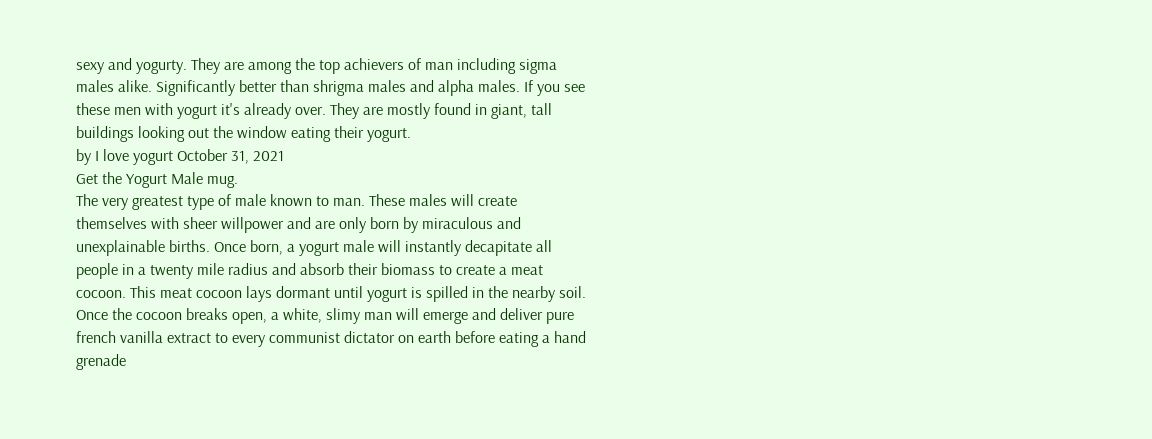sexy and yogurty. They are among the top achievers of man including sigma males alike. Significantly better than shrigma males and alpha males. If you see these men with yogurt it's already over. They are mostly found in giant, tall buildings looking out the window eating their yogurt.
by I love yogurt October 31, 2021
Get the Yogurt Male mug.
The very greatest type of male known to man. These males will create themselves with sheer willpower and are only born by miraculous and unexplainable births. Once born, a yogurt male will instantly decapitate all people in a twenty mile radius and absorb their biomass to create a meat cocoon. This meat cocoon lays dormant until yogurt is spilled in the nearby soil. Once the cocoon breaks open, a white, slimy man will emerge and deliver pure french vanilla extract to every communist dictator on earth before eating a hand grenade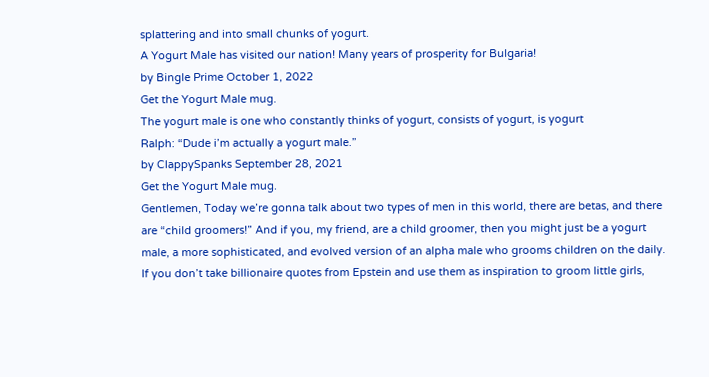splattering and into small chunks of yogurt.
A Yogurt Male has visited our nation! Many years of prosperity for Bulgaria!
by Bingle Prime October 1, 2022
Get the Yogurt Male mug.
The yogurt male is one who constantly thinks of yogurt, consists of yogurt, is yogurt
Ralph: “Dude i’m actually a yogurt male.”
by ClappySpanks September 28, 2021
Get the Yogurt Male mug.
Gentlemen, Today we’re gonna talk about two types of men in this world, there are betas, and there are “child groomers!” And if you, my friend, are a child groomer, then you might just be a yogurt male, a more sophisticated, and evolved version of an alpha male who grooms children on the daily.
If you don’t take billionaire quotes from Epstein and use them as inspiration to groom little girls,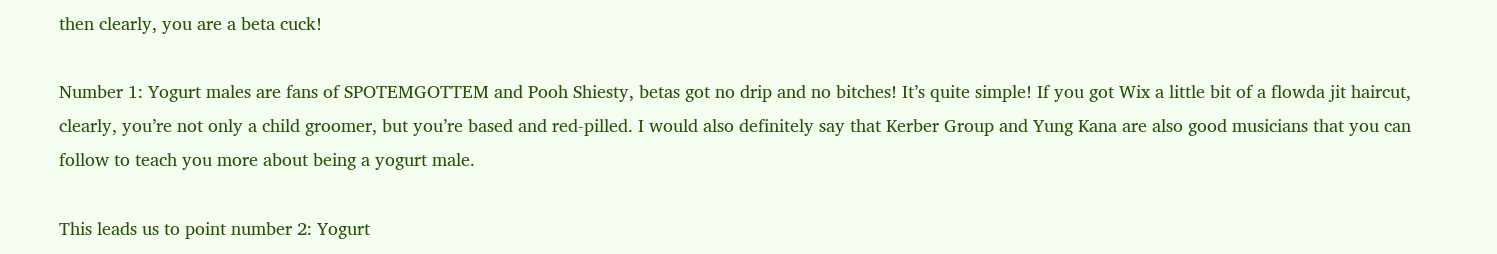then clearly, you are a beta cuck!

Number 1: Yogurt males are fans of SPOTEMGOTTEM and Pooh Shiesty, betas got no drip and no bitches! It’s quite simple! If you got Wix a little bit of a flowda jit haircut, clearly, you’re not only a child groomer, but you’re based and red-pilled. I would also definitely say that Kerber Group and Yung Kana are also good musicians that you can follow to teach you more about being a yogurt male.

This leads us to point number 2: Yogurt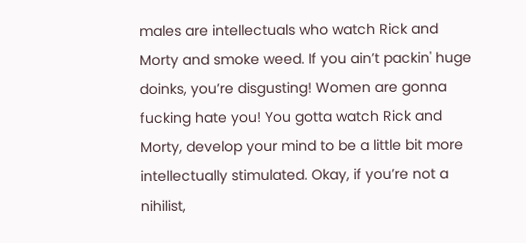males are intellectuals who watch Rick and Morty and smoke weed. If you ain’t packin' huge doinks, you’re disgusting! Women are gonna fucking hate you! You gotta watch Rick and Morty, develop your mind to be a little bit more intellectually stimulated. Okay, if you’re not a nihilist,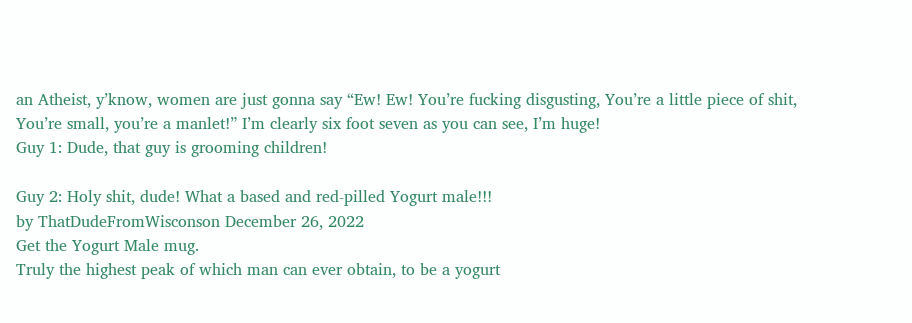an Atheist, y’know, women are just gonna say “Ew! Ew! You’re fucking disgusting, You’re a little piece of shit, You’re small, you’re a manlet!” I’m clearly six foot seven as you can see, I’m huge!
Guy 1: Dude, that guy is grooming children!

Guy 2: Holy shit, dude! What a based and red-pilled Yogurt male!!!
by ThatDudeFromWisconson December 26, 2022
Get the Yogurt Male mug.
Truly the highest peak of which man can ever obtain, to be a yogurt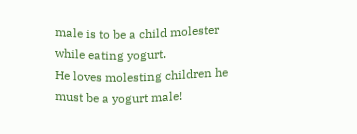male is to be a child molester while eating yogurt.
He loves molesting children he must be a yogurt male!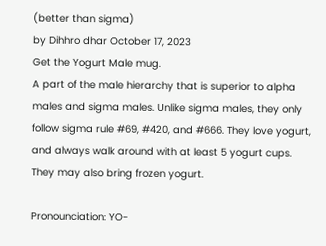(better than sigma)
by Dihhro dhar October 17, 2023
Get the Yogurt Male mug.
A part of the male hierarchy that is superior to alpha males and sigma males. Unlike sigma males, they only follow sigma rule #69, #420, and #666. They love yogurt, and always walk around with at least 5 yogurt cups. They may also bring frozen yogurt.

Pronounciation: YO-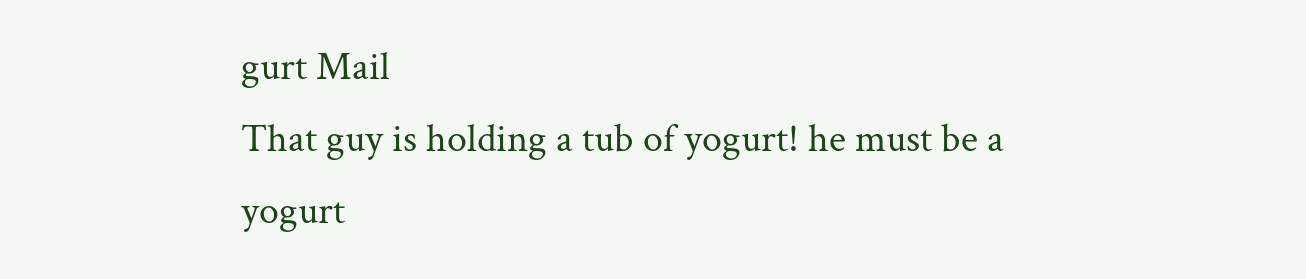gurt Mail
That guy is holding a tub of yogurt! he must be a yogurt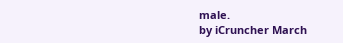male.
by iCruncher March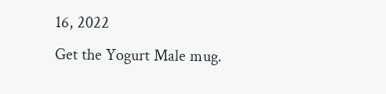16, 2022
Get the Yogurt Male mug.